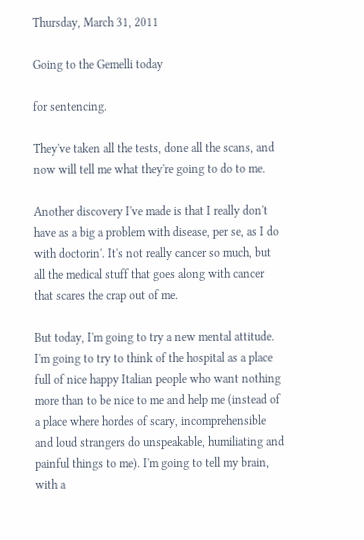Thursday, March 31, 2011

Going to the Gemelli today

for sentencing.

They've taken all the tests, done all the scans, and now will tell me what they're going to do to me.

Another discovery I've made is that I really don't have as a big a problem with disease, per se, as I do with doctorin'. It's not really cancer so much, but all the medical stuff that goes along with cancer that scares the crap out of me.

But today, I'm going to try a new mental attitude. I'm going to try to think of the hospital as a place full of nice happy Italian people who want nothing more than to be nice to me and help me (instead of a place where hordes of scary, incomprehensible and loud strangers do unspeakable, humiliating and painful things to me). I'm going to tell my brain, with a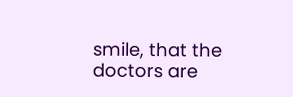smile, that the doctors are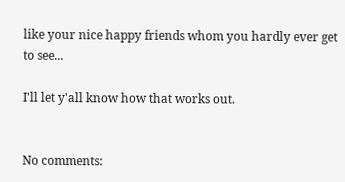like your nice happy friends whom you hardly ever get to see...

I'll let y'all know how that works out.


No comments: